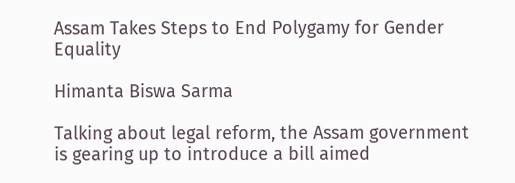Assam Takes Steps to End Polygamy for Gender Equality

Himanta Biswa Sarma

Talking about legal reform, the Assam government is gearing up to introduce a bill aimed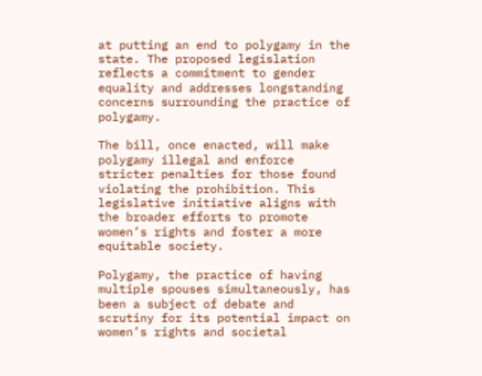at putting an end to polygamy in the state. The proposed legislation reflects a commitment to gender equality and addresses longstanding concerns surrounding the practice of polygamy.

The bill, once enacted, will make polygamy illegal and enforce stricter penalties for those found violating the prohibition. This legislative initiative aligns with the broader efforts to promote women’s rights and foster a more equitable society.

Polygamy, the practice of having multiple spouses simultaneously, has been a subject of debate and scrutiny for its potential impact on women’s rights and societal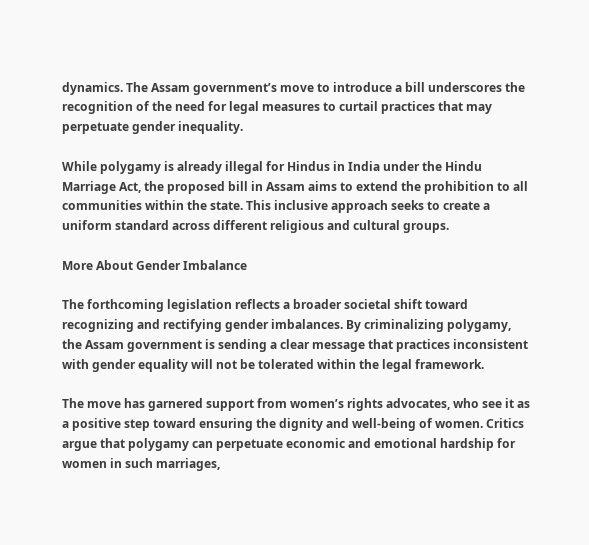dynamics. The Assam government’s move to introduce a bill underscores the recognition of the need for legal measures to curtail practices that may perpetuate gender inequality.

While polygamy is already illegal for Hindus in India under the Hindu Marriage Act, the proposed bill in Assam aims to extend the prohibition to all communities within the state. This inclusive approach seeks to create a uniform standard across different religious and cultural groups.

More About Gender Imbalance

The forthcoming legislation reflects a broader societal shift toward recognizing and rectifying gender imbalances. By criminalizing polygamy, the Assam government is sending a clear message that practices inconsistent with gender equality will not be tolerated within the legal framework.

The move has garnered support from women’s rights advocates, who see it as a positive step toward ensuring the dignity and well-being of women. Critics argue that polygamy can perpetuate economic and emotional hardship for women in such marriages,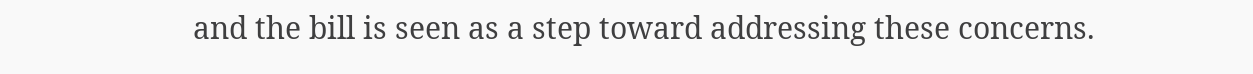and the bill is seen as a step toward addressing these concerns.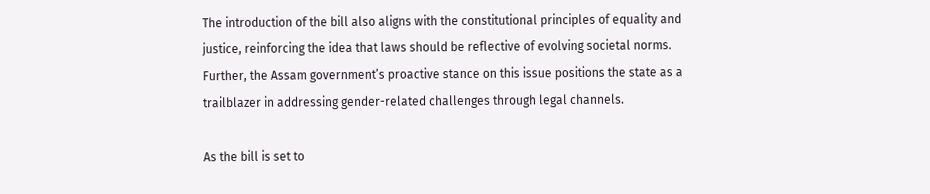The introduction of the bill also aligns with the constitutional principles of equality and justice, reinforcing the idea that laws should be reflective of evolving societal norms. Further, the Assam government’s proactive stance on this issue positions the state as a trailblazer in addressing gender-related challenges through legal channels.

As the bill is set to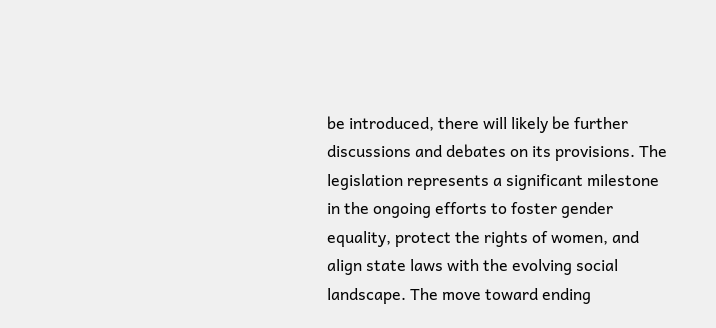be introduced, there will likely be further discussions and debates on its provisions. The legislation represents a significant milestone in the ongoing efforts to foster gender equality, protect the rights of women, and align state laws with the evolving social landscape. The move toward ending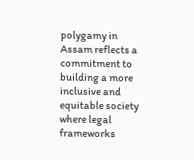polygamy in Assam reflects a commitment to building a more inclusive and equitable society where legal frameworks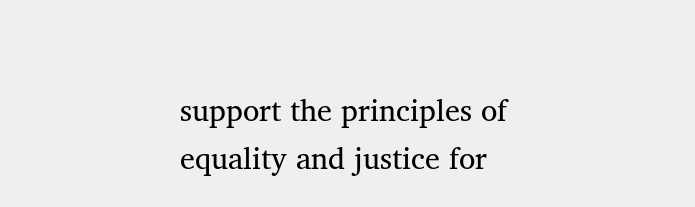support the principles of equality and justice for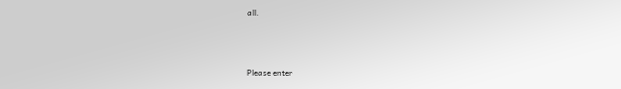all.



Please enter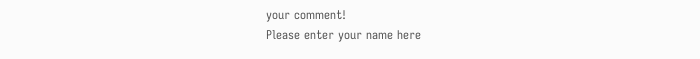your comment!
Please enter your name here